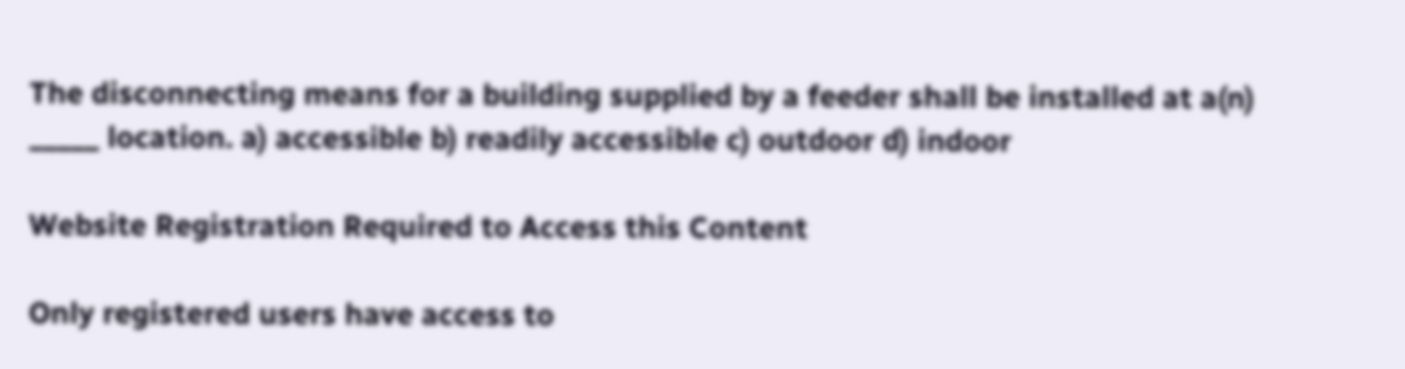The disconnecting means for a building supplied by a feeder shall be installed at a(n) _____ location. a) accessible b) readily accessible c) outdoor d) indoor

Website Registration Required to Access this Content

Only registered users have access to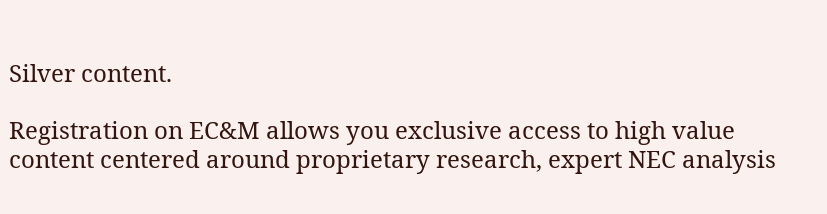Silver content.

Registration on EC&M allows you exclusive access to high value content centered around proprietary research, expert NEC analysis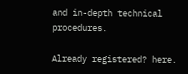and in-depth technical procedures.

Already registered? here.